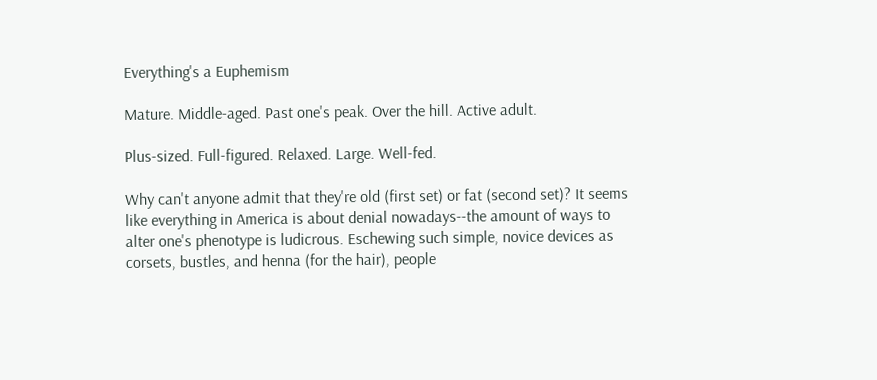Everything's a Euphemism

Mature. Middle-aged. Past one's peak. Over the hill. Active adult.

Plus-sized. Full-figured. Relaxed. Large. Well-fed.

Why can't anyone admit that they're old (first set) or fat (second set)? It seems like everything in America is about denial nowadays--the amount of ways to alter one's phenotype is ludicrous. Eschewing such simple, novice devices as corsets, bustles, and henna (for the hair), people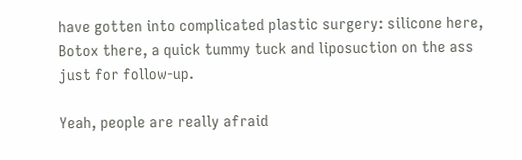have gotten into complicated plastic surgery: silicone here, Botox there, a quick tummy tuck and liposuction on the ass just for follow-up.

Yeah, people are really afraid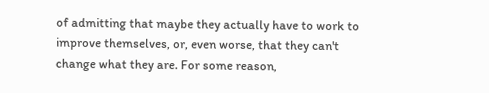of admitting that maybe they actually have to work to improve themselves, or, even worse, that they can't change what they are. For some reason,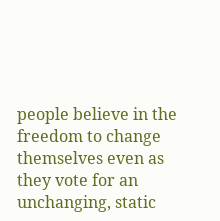people believe in the freedom to change themselves even as they vote for an unchanging, static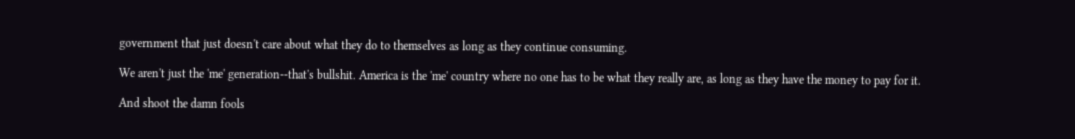government that just doesn't care about what they do to themselves as long as they continue consuming.

We aren't just the 'me' generation--that's bullshit. America is the 'me' country where no one has to be what they really are, as long as they have the money to pay for it.

And shoot the damn fools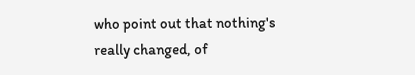who point out that nothing's really changed, of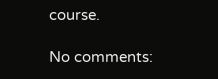course.

No comments: